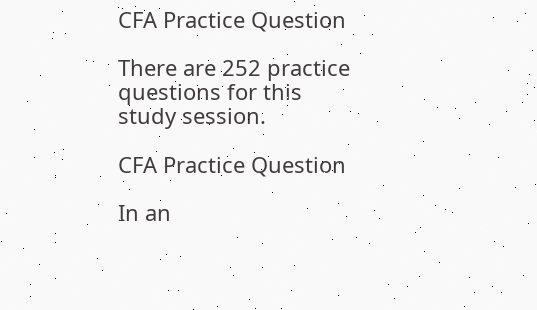CFA Practice Question

There are 252 practice questions for this study session.

CFA Practice Question

In an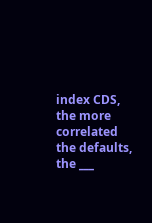index CDS, the more correlated the defaults, the ___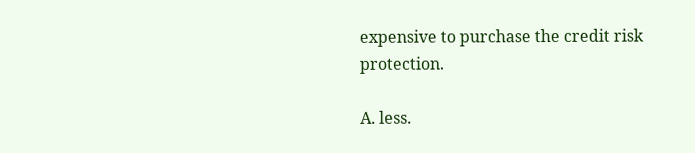expensive to purchase the credit risk protection.

A. less.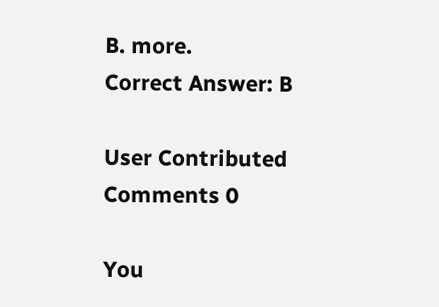B. more.
Correct Answer: B

User Contributed Comments 0

You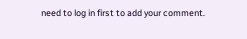need to log in first to add your comment.